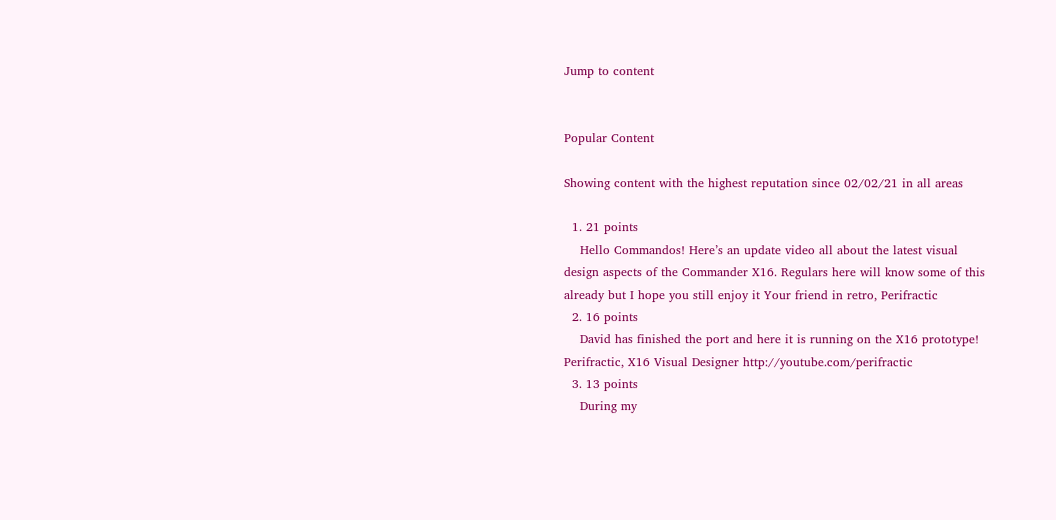Jump to content


Popular Content

Showing content with the highest reputation since 02/02/21 in all areas

  1. 21 points
    Hello Commandos! Here’s an update video all about the latest visual design aspects of the Commander X16. Regulars here will know some of this already but I hope you still enjoy it Your friend in retro, Perifractic
  2. 16 points
    David has finished the port and here it is running on the X16 prototype! Perifractic, X16 Visual Designer http://youtube.com/perifractic
  3. 13 points
    During my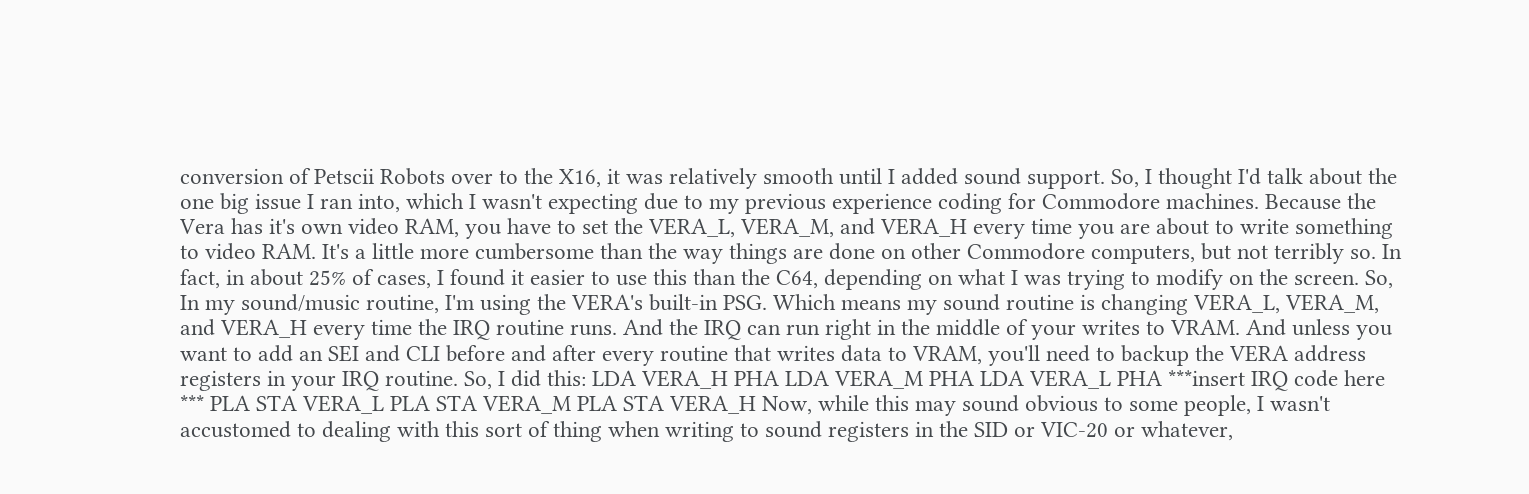conversion of Petscii Robots over to the X16, it was relatively smooth until I added sound support. So, I thought I'd talk about the one big issue I ran into, which I wasn't expecting due to my previous experience coding for Commodore machines. Because the Vera has it's own video RAM, you have to set the VERA_L, VERA_M, and VERA_H every time you are about to write something to video RAM. It's a little more cumbersome than the way things are done on other Commodore computers, but not terribly so. In fact, in about 25% of cases, I found it easier to use this than the C64, depending on what I was trying to modify on the screen. So, In my sound/music routine, I'm using the VERA's built-in PSG. Which means my sound routine is changing VERA_L, VERA_M, and VERA_H every time the IRQ routine runs. And the IRQ can run right in the middle of your writes to VRAM. And unless you want to add an SEI and CLI before and after every routine that writes data to VRAM, you'll need to backup the VERA address registers in your IRQ routine. So, I did this: LDA VERA_H PHA LDA VERA_M PHA LDA VERA_L PHA ***insert IRQ code here *** PLA STA VERA_L PLA STA VERA_M PLA STA VERA_H Now, while this may sound obvious to some people, I wasn't accustomed to dealing with this sort of thing when writing to sound registers in the SID or VIC-20 or whatever,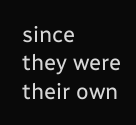since they were their own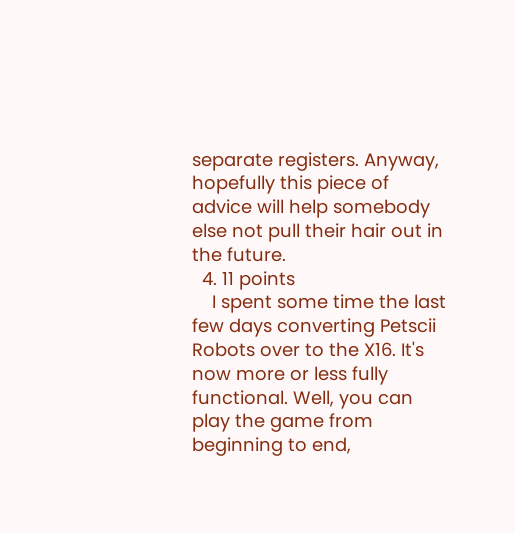separate registers. Anyway, hopefully this piece of advice will help somebody else not pull their hair out in the future.
  4. 11 points
    I spent some time the last few days converting Petscii Robots over to the X16. It's now more or less fully functional. Well, you can play the game from beginning to end,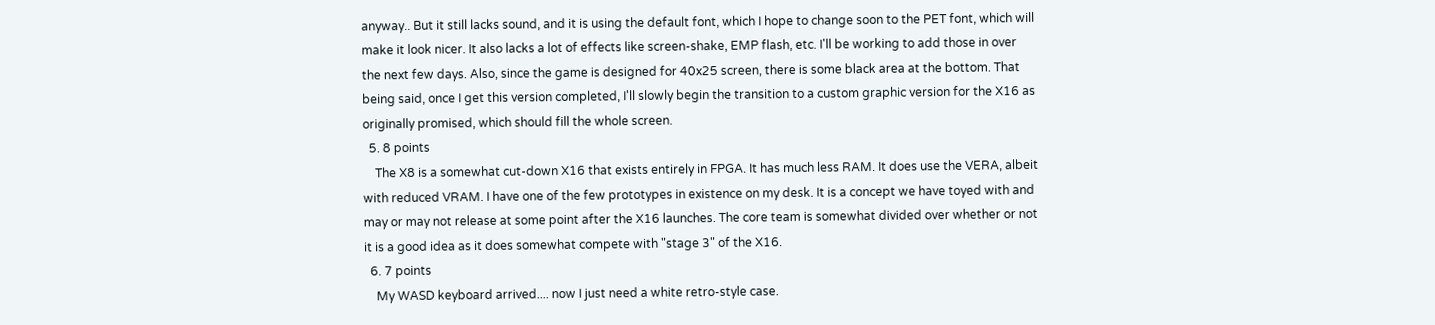anyway.. But it still lacks sound, and it is using the default font, which I hope to change soon to the PET font, which will make it look nicer. It also lacks a lot of effects like screen-shake, EMP flash, etc. I'll be working to add those in over the next few days. Also, since the game is designed for 40x25 screen, there is some black area at the bottom. That being said, once I get this version completed, I'll slowly begin the transition to a custom graphic version for the X16 as originally promised, which should fill the whole screen.
  5. 8 points
    The X8 is a somewhat cut-down X16 that exists entirely in FPGA. It has much less RAM. It does use the VERA, albeit with reduced VRAM. I have one of the few prototypes in existence on my desk. It is a concept we have toyed with and may or may not release at some point after the X16 launches. The core team is somewhat divided over whether or not it is a good idea as it does somewhat compete with "stage 3" of the X16.
  6. 7 points
    My WASD keyboard arrived.... now I just need a white retro-style case.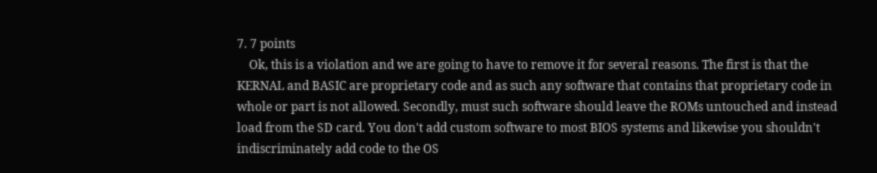7. 7 points
    Ok, this is a violation and we are going to have to remove it for several reasons. The first is that the KERNAL and BASIC are proprietary code and as such any software that contains that proprietary code in whole or part is not allowed. Secondly, must such software should leave the ROMs untouched and instead load from the SD card. You don't add custom software to most BIOS systems and likewise you shouldn't indiscriminately add code to the OS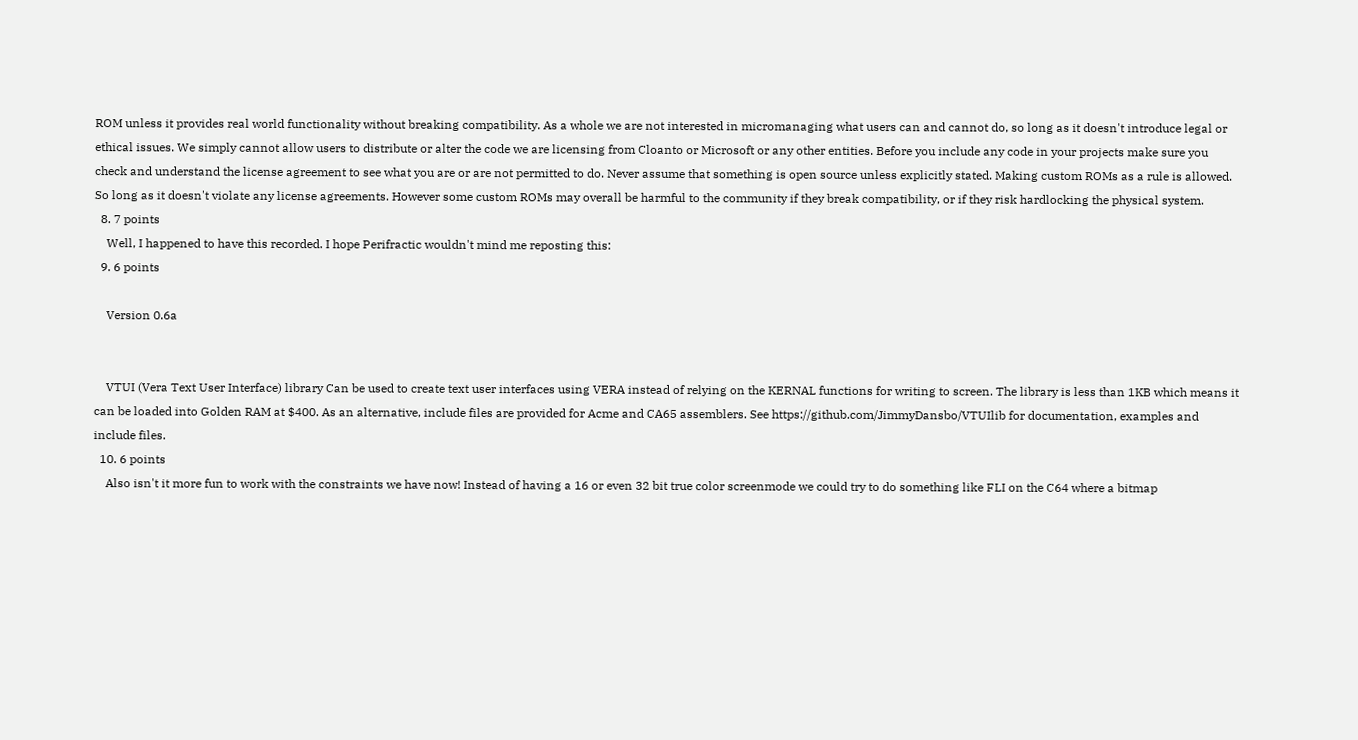ROM unless it provides real world functionality without breaking compatibility. As a whole we are not interested in micromanaging what users can and cannot do, so long as it doesn't introduce legal or ethical issues. We simply cannot allow users to distribute or alter the code we are licensing from Cloanto or Microsoft or any other entities. Before you include any code in your projects make sure you check and understand the license agreement to see what you are or are not permitted to do. Never assume that something is open source unless explicitly stated. Making custom ROMs as a rule is allowed. So long as it doesn't violate any license agreements. However some custom ROMs may overall be harmful to the community if they break compatibility, or if they risk hardlocking the physical system.
  8. 7 points
    Well, I happened to have this recorded. I hope Perifractic wouldn't mind me reposting this:
  9. 6 points

    Version 0.6a


    VTUI (Vera Text User Interface) library Can be used to create text user interfaces using VERA instead of relying on the KERNAL functions for writing to screen. The library is less than 1KB which means it can be loaded into Golden RAM at $400. As an alternative, include files are provided for Acme and CA65 assemblers. See https://github.com/JimmyDansbo/VTUIlib for documentation, examples and include files.
  10. 6 points
    Also isn't it more fun to work with the constraints we have now! Instead of having a 16 or even 32 bit true color screenmode we could try to do something like FLI on the C64 where a bitmap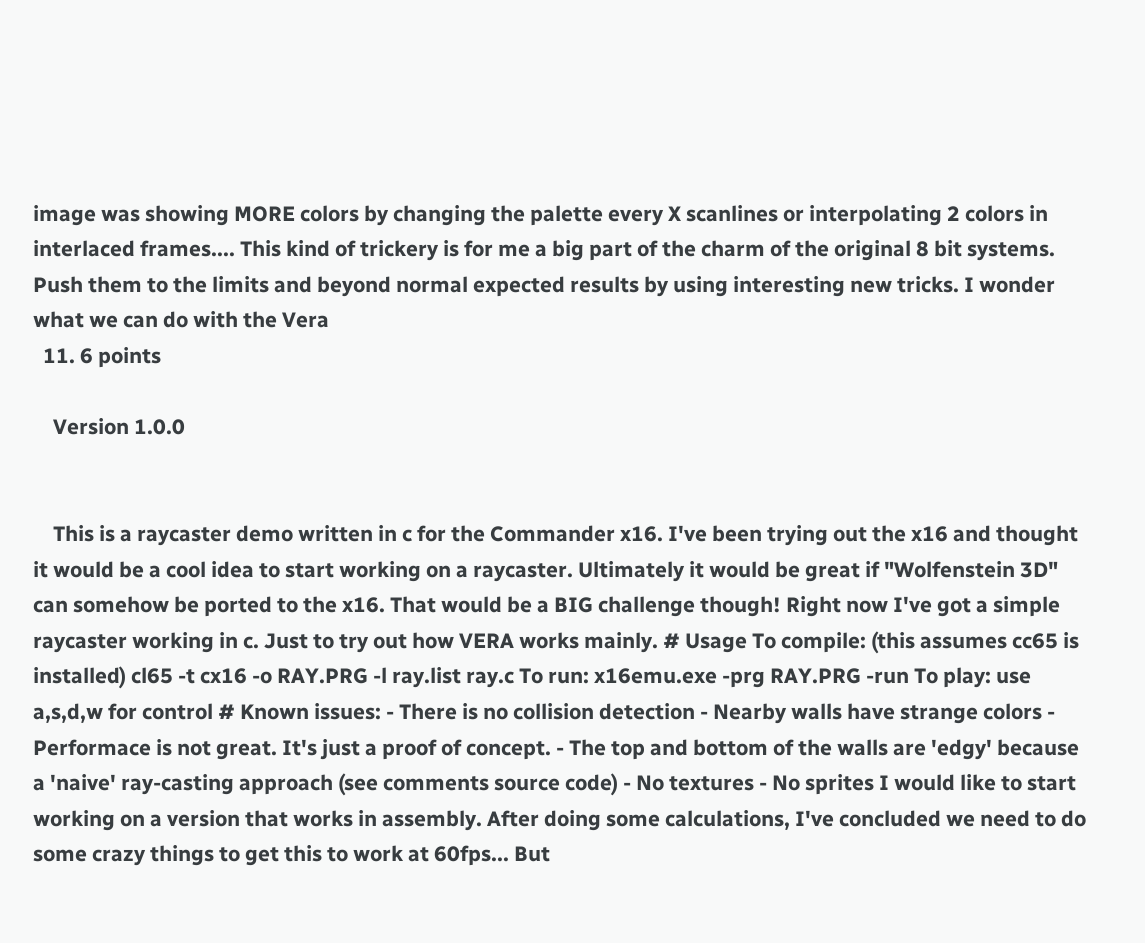image was showing MORE colors by changing the palette every X scanlines or interpolating 2 colors in interlaced frames.... This kind of trickery is for me a big part of the charm of the original 8 bit systems. Push them to the limits and beyond normal expected results by using interesting new tricks. I wonder what we can do with the Vera
  11. 6 points

    Version 1.0.0


    This is a raycaster demo written in c for the Commander x16. I've been trying out the x16 and thought it would be a cool idea to start working on a raycaster. Ultimately it would be great if "Wolfenstein 3D" can somehow be ported to the x16. That would be a BIG challenge though! Right now I've got a simple raycaster working in c. Just to try out how VERA works mainly. # Usage To compile: (this assumes cc65 is installed) cl65 -t cx16 -o RAY.PRG -l ray.list ray.c To run: x16emu.exe -prg RAY.PRG -run To play: use a,s,d,w for control # Known issues: - There is no collision detection - Nearby walls have strange colors - Performace is not great. It's just a proof of concept. - The top and bottom of the walls are 'edgy' because a 'naive' ray-casting approach (see comments source code) - No textures - No sprites I would like to start working on a version that works in assembly. After doing some calculations, I've concluded we need to do some crazy things to get this to work at 60fps... But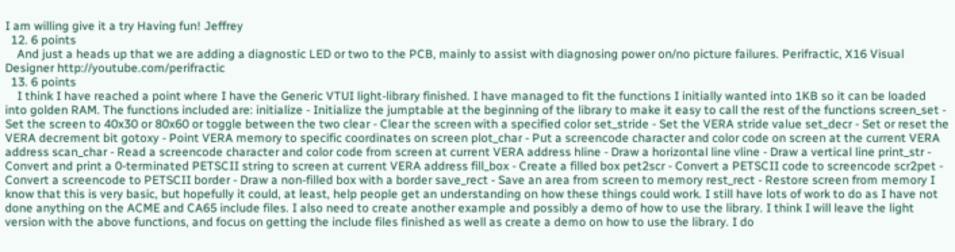I am willing give it a try Having fun! Jeffrey
  12. 6 points
    And just a heads up that we are adding a diagnostic LED or two to the PCB, mainly to assist with diagnosing power on/no picture failures. Perifractic, X16 Visual Designer http://youtube.com/perifractic
  13. 6 points
    I think I have reached a point where I have the Generic VTUI light-library finished. I have managed to fit the functions I initially wanted into 1KB so it can be loaded into golden RAM. The functions included are: initialize - Initialize the jumptable at the beginning of the library to make it easy to call the rest of the functions screen_set - Set the screen to 40x30 or 80x60 or toggle between the two clear - Clear the screen with a specified color set_stride - Set the VERA stride value set_decr - Set or reset the VERA decrement bit gotoxy - Point VERA memory to specific coordinates on screen plot_char - Put a screencode character and color code on screen at the current VERA address scan_char - Read a screencode character and color code from screen at current VERA address hline - Draw a horizontal line vline - Draw a vertical line print_str - Convert and print a 0-terminated PETSCII string to screen at current VERA address fill_box - Create a filled box pet2scr - Convert a PETSCII code to screencode scr2pet - Convert a screencode to PETSCII border - Draw a non-filled box with a border save_rect - Save an area from screen to memory rest_rect - Restore screen from memory I know that this is very basic, but hopefully it could, at least, help people get an understanding on how these things could work. I still have lots of work to do as I have not done anything on the ACME and CA65 include files. I also need to create another example and possibly a demo of how to use the library. I think I will leave the light version with the above functions, and focus on getting the include files finished as well as create a demo on how to use the library. I do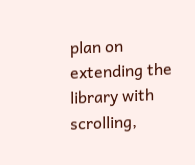plan on extending the library with scrolling,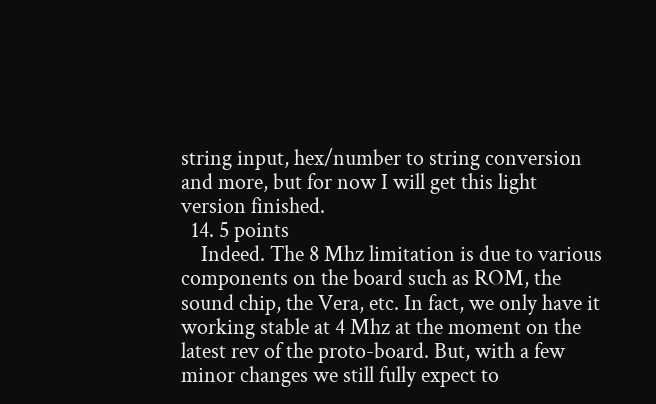string input, hex/number to string conversion and more, but for now I will get this light version finished.
  14. 5 points
    Indeed. The 8 Mhz limitation is due to various components on the board such as ROM, the sound chip, the Vera, etc. In fact, we only have it working stable at 4 Mhz at the moment on the latest rev of the proto-board. But, with a few minor changes we still fully expect to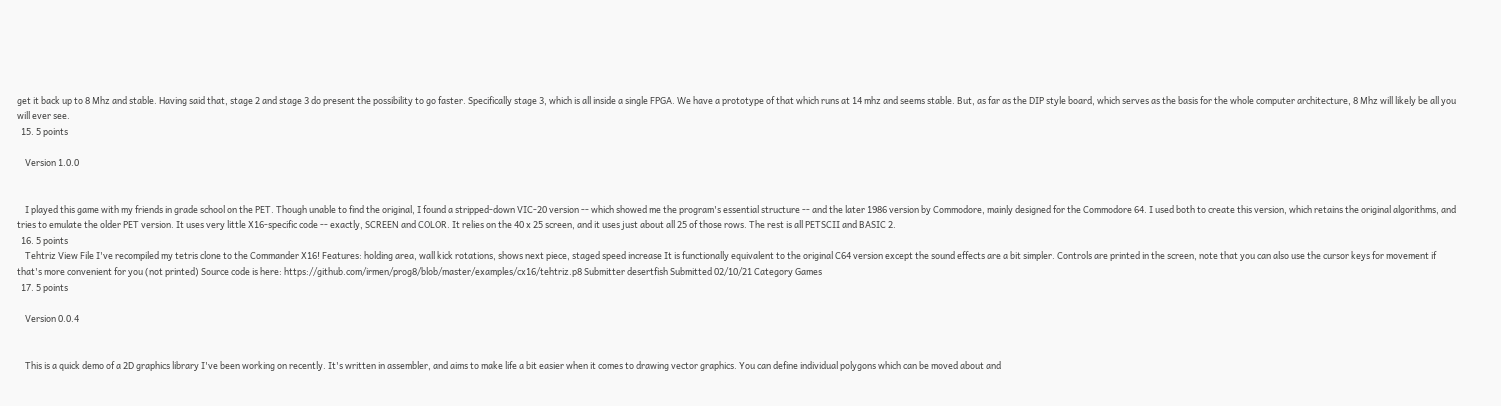get it back up to 8 Mhz and stable. Having said that, stage 2 and stage 3 do present the possibility to go faster. Specifically stage 3, which is all inside a single FPGA. We have a prototype of that which runs at 14 mhz and seems stable. But, as far as the DIP style board, which serves as the basis for the whole computer architecture, 8 Mhz will likely be all you will ever see.
  15. 5 points

    Version 1.0.0


    I played this game with my friends in grade school on the PET. Though unable to find the original, I found a stripped-down VIC-20 version -- which showed me the program's essential structure -- and the later 1986 version by Commodore, mainly designed for the Commodore 64. I used both to create this version, which retains the original algorithms, and tries to emulate the older PET version. It uses very little X16-specific code -- exactly, SCREEN and COLOR. It relies on the 40 x 25 screen, and it uses just about all 25 of those rows. The rest is all PETSCII and BASIC 2.
  16. 5 points
    Tehtriz View File I've recompiled my tetris clone to the Commander X16! Features: holding area, wall kick rotations, shows next piece, staged speed increase It is functionally equivalent to the original C64 version except the sound effects are a bit simpler. Controls are printed in the screen, note that you can also use the cursor keys for movement if that's more convenient for you (not printed) Source code is here: https://github.com/irmen/prog8/blob/master/examples/cx16/tehtriz.p8 Submitter desertfish Submitted 02/10/21 Category Games
  17. 5 points

    Version 0.0.4


    This is a quick demo of a 2D graphics library I've been working on recently. It's written in assembler, and aims to make life a bit easier when it comes to drawing vector graphics. You can define individual polygons which can be moved about and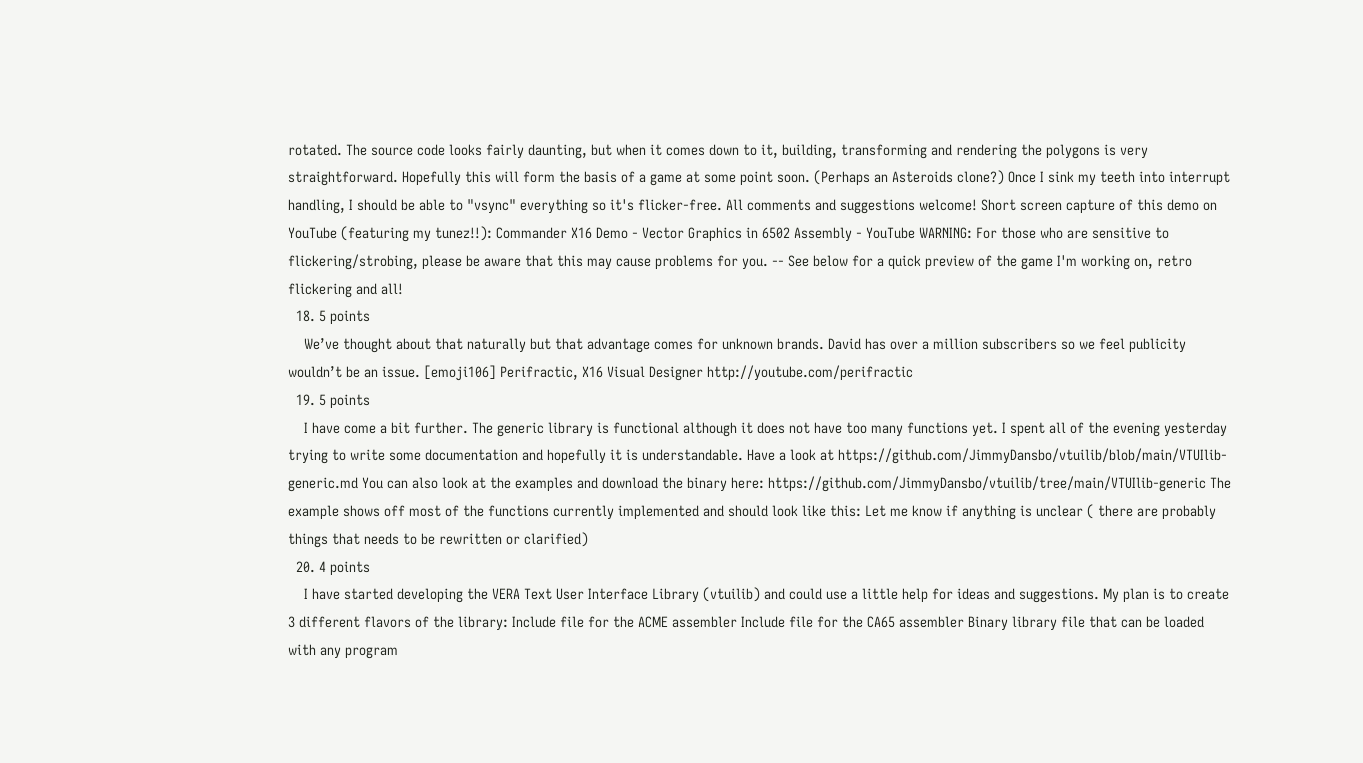rotated. The source code looks fairly daunting, but when it comes down to it, building, transforming and rendering the polygons is very straightforward. Hopefully this will form the basis of a game at some point soon. (Perhaps an Asteroids clone?) Once I sink my teeth into interrupt handling, I should be able to "vsync" everything so it's flicker-free. All comments and suggestions welcome! Short screen capture of this demo on YouTube (featuring my tunez!!): Commander X16 Demo - Vector Graphics in 6502 Assembly - YouTube WARNING: For those who are sensitive to flickering/strobing, please be aware that this may cause problems for you. -- See below for a quick preview of the game I'm working on, retro flickering and all!
  18. 5 points
    We’ve thought about that naturally but that advantage comes for unknown brands. David has over a million subscribers so we feel publicity wouldn’t be an issue. [emoji106] Perifractic, X16 Visual Designer http://youtube.com/perifractic
  19. 5 points
    I have come a bit further. The generic library is functional although it does not have too many functions yet. I spent all of the evening yesterday trying to write some documentation and hopefully it is understandable. Have a look at https://github.com/JimmyDansbo/vtuilib/blob/main/VTUIlib-generic.md You can also look at the examples and download the binary here: https://github.com/JimmyDansbo/vtuilib/tree/main/VTUIlib-generic The example shows off most of the functions currently implemented and should look like this: Let me know if anything is unclear ( there are probably things that needs to be rewritten or clarified)
  20. 4 points
    I have started developing the VERA Text User Interface Library (vtuilib) and could use a little help for ideas and suggestions. My plan is to create 3 different flavors of the library: Include file for the ACME assembler Include file for the CA65 assembler Binary library file that can be loaded with any program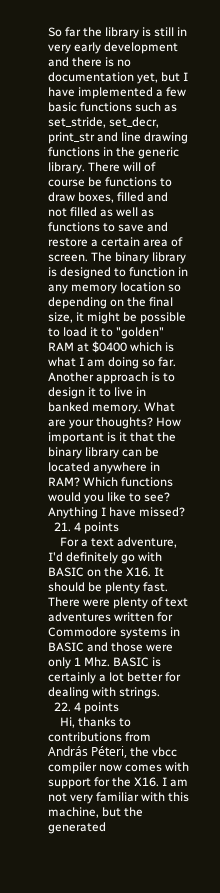So far the library is still in very early development and there is no documentation yet, but I have implemented a few basic functions such as set_stride, set_decr, print_str and line drawing functions in the generic library. There will of course be functions to draw boxes, filled and not filled as well as functions to save and restore a certain area of screen. The binary library is designed to function in any memory location so depending on the final size, it might be possible to load it to "golden" RAM at $0400 which is what I am doing so far. Another approach is to design it to live in banked memory. What are your thoughts? How important is it that the binary library can be located anywhere in RAM? Which functions would you like to see? Anything I have missed?
  21. 4 points
    For a text adventure, I'd definitely go with BASIC on the X16. It should be plenty fast. There were plenty of text adventures written for Commodore systems in BASIC and those were only 1 Mhz. BASIC is certainly a lot better for dealing with strings.
  22. 4 points
    Hi, thanks to contributions from András Péteri, the vbcc compiler now comes with support for the X16. I am not very familiar with this machine, but the generated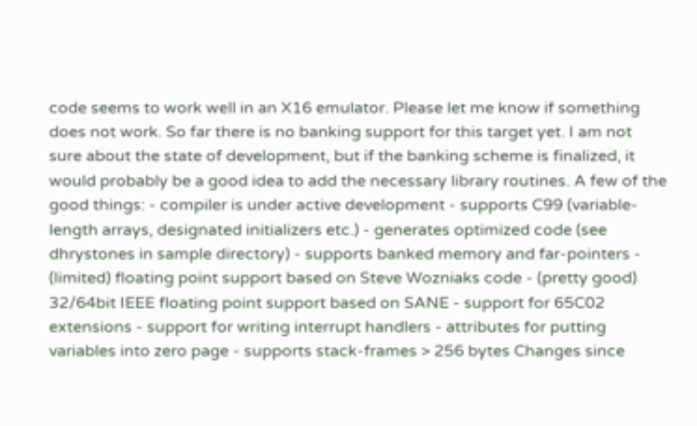code seems to work well in an X16 emulator. Please let me know if something does not work. So far there is no banking support for this target yet. I am not sure about the state of development, but if the banking scheme is finalized, it would probably be a good idea to add the necessary library routines. A few of the good things: - compiler is under active development - supports C99 (variable-length arrays, designated initializers etc.) - generates optimized code (see dhrystones in sample directory) - supports banked memory and far-pointers - (limited) floating point support based on Steve Wozniaks code - (pretty good) 32/64bit IEEE floating point support based on SANE - support for 65C02 extensions - support for writing interrupt handlers - attributes for putting variables into zero page - supports stack-frames > 256 bytes Changes since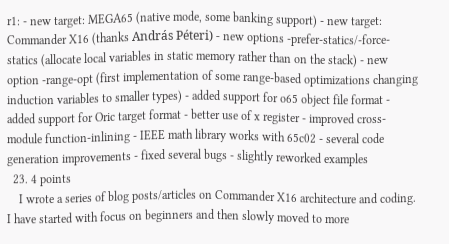r1: - new target: MEGA65 (native mode, some banking support) - new target: Commander X16 (thanks András Péteri) - new options -prefer-statics/-force-statics (allocate local variables in static memory rather than on the stack) - new option -range-opt (first implementation of some range-based optimizations changing induction variables to smaller types) - added support for o65 object file format - added support for Oric target format - better use of x register - improved cross-module function-inlining - IEEE math library works with 65c02 - several code generation improvements - fixed several bugs - slightly reworked examples
  23. 4 points
    I wrote a series of blog posts/articles on Commander X16 architecture and coding. I have started with focus on beginners and then slowly moved to more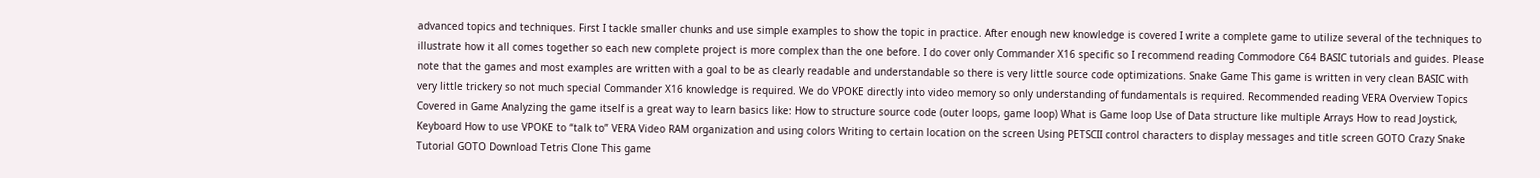advanced topics and techniques. First I tackle smaller chunks and use simple examples to show the topic in practice. After enough new knowledge is covered I write a complete game to utilize several of the techniques to illustrate how it all comes together so each new complete project is more complex than the one before. I do cover only Commander X16 specific so I recommend reading Commodore C64 BASIC tutorials and guides. Please note that the games and most examples are written with a goal to be as clearly readable and understandable so there is very little source code optimizations. Snake Game This game is written in very clean BASIC with very little trickery so not much special Commander X16 knowledge is required. We do VPOKE directly into video memory so only understanding of fundamentals is required. Recommended reading VERA Overview Topics Covered in Game Analyzing the game itself is a great way to learn basics like: How to structure source code (outer loops, game loop) What is Game loop Use of Data structure like multiple Arrays How to read Joystick, Keyboard How to use VPOKE to “talk to” VERA Video RAM organization and using colors Writing to certain location on the screen Using PETSCII control characters to display messages and title screen GOTO Crazy Snake Tutorial GOTO Download Tetris Clone This game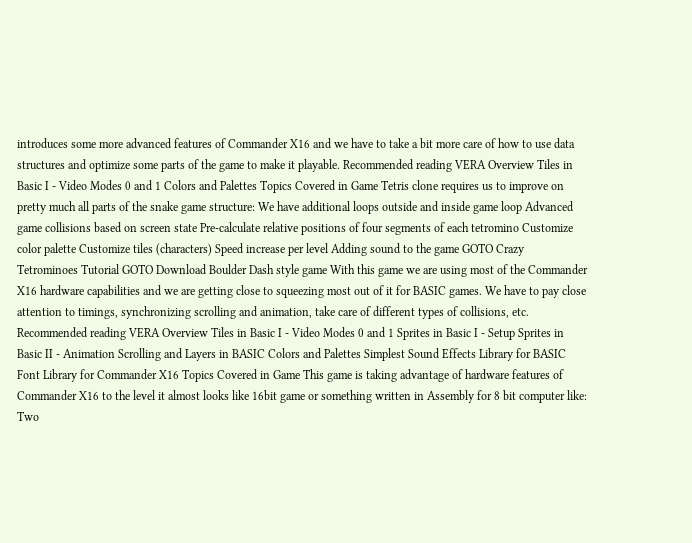introduces some more advanced features of Commander X16 and we have to take a bit more care of how to use data structures and optimize some parts of the game to make it playable. Recommended reading VERA Overview Tiles in Basic I - Video Modes 0 and 1 Colors and Palettes Topics Covered in Game Tetris clone requires us to improve on pretty much all parts of the snake game structure: We have additional loops outside and inside game loop Advanced game collisions based on screen state Pre-calculate relative positions of four segments of each tetromino Customize color palette Customize tiles (characters) Speed increase per level Adding sound to the game GOTO Crazy Tetrominoes Tutorial GOTO Download Boulder Dash style game With this game we are using most of the Commander X16 hardware capabilities and we are getting close to squeezing most out of it for BASIC games. We have to pay close attention to timings, synchronizing scrolling and animation, take care of different types of collisions, etc. Recommended reading VERA Overview Tiles in Basic I - Video Modes 0 and 1 Sprites in Basic I - Setup Sprites in Basic II - Animation Scrolling and Layers in BASIC Colors and Palettes Simplest Sound Effects Library for BASIC Font Library for Commander X16 Topics Covered in Game This game is taking advantage of hardware features of Commander X16 to the level it almost looks like 16bit game or something written in Assembly for 8 bit computer like: Two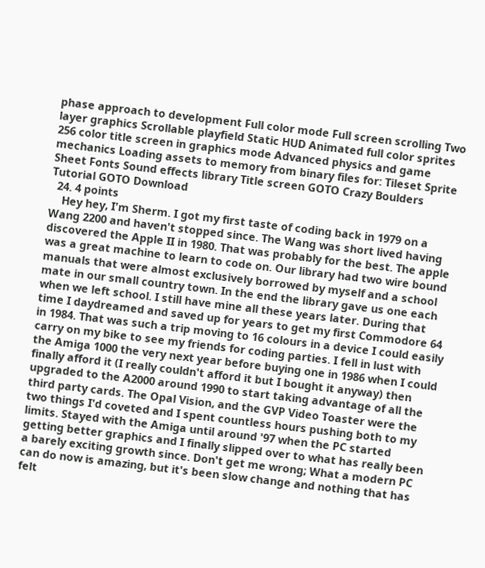phase approach to development Full color mode Full screen scrolling Two layer graphics Scrollable playfield Static HUD Animated full color sprites 256 color title screen in graphics mode Advanced physics and game mechanics Loading assets to memory from binary files for: Tileset Sprite Sheet Fonts Sound effects library Title screen GOTO Crazy Boulders Tutorial GOTO Download
  24. 4 points
    Hey hey, I'm Sherm. I got my first taste of coding back in 1979 on a Wang 2200 and haven't stopped since. The Wang was short lived having discovered the Apple II in 1980. That was probably for the best. The apple was a great machine to learn to code on. Our library had two wire bound manuals that were almost exclusively borrowed by myself and a school mate in our small country town. In the end the library gave us one each when we left school. I still have mine all these years later. During that time I daydreamed and saved up for years to get my first Commodore 64 in 1984. That was such a trip moving to 16 colours in a device I could easily carry on my bike to see my friends for coding parties. I fell in lust with the Amiga 1000 the very next year before buying one in 1986 when I could finally afford it (I really couldn't afford it but I bought it anyway) then upgraded to the A2000 around 1990 to start taking advantage of all the third party cards. The Opal Vision, and the GVP Video Toaster were the two things I'd coveted and I spent countless hours pushing both to my limits. Stayed with the Amiga until around '97 when the PC started getting better graphics and I finally slipped over to what has really been a barely exciting growth since. Don't get me wrong; What a modern PC can do now is amazing, but it's been slow change and nothing that has felt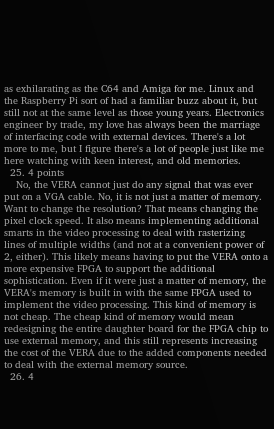as exhilarating as the C64 and Amiga for me. Linux and the Raspberry Pi sort of had a familiar buzz about it, but still not at the same level as those young years. Electronics engineer by trade, my love has always been the marriage of interfacing code with external devices. There's a lot more to me, but I figure there's a lot of people just like me here watching with keen interest, and old memories.
  25. 4 points
    No, the VERA cannot just do any signal that was ever put on a VGA cable. No, it is not just a matter of memory. Want to change the resolution? That means changing the pixel clock speed. It also means implementing additional smarts in the video processing to deal with rasterizing lines of multiple widths (and not at a convenient power of 2, either). This likely means having to put the VERA onto a more expensive FPGA to support the additional sophistication. Even if it were just a matter of memory, the VERA's memory is built in with the same FPGA used to implement the video processing. This kind of memory is not cheap. The cheap kind of memory would mean redesigning the entire daughter board for the FPGA chip to use external memory, and this still represents increasing the cost of the VERA due to the added components needed to deal with the external memory source.
  26. 4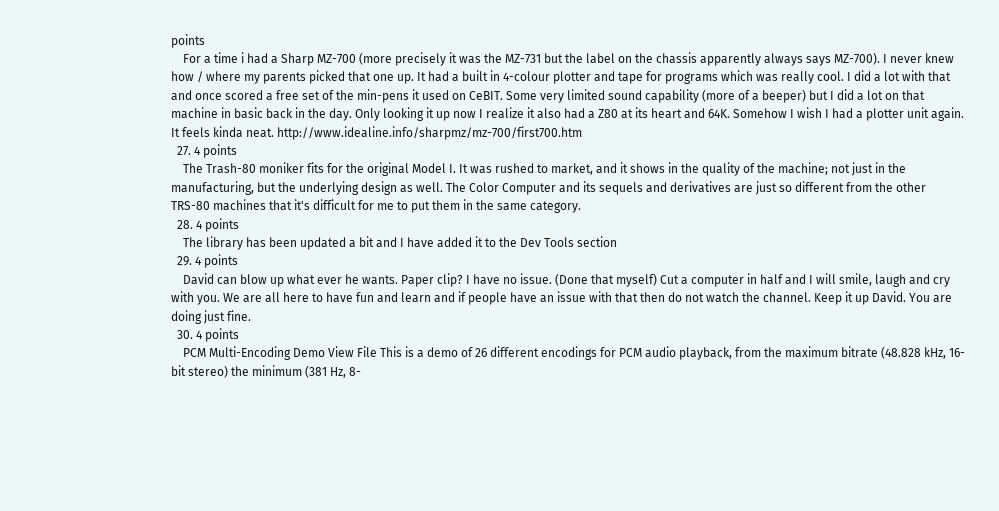points
    For a time i had a Sharp MZ-700 (more precisely it was the MZ-731 but the label on the chassis apparently always says MZ-700). I never knew how / where my parents picked that one up. It had a built in 4-colour plotter and tape for programs which was really cool. I did a lot with that and once scored a free set of the min-pens it used on CeBIT. Some very limited sound capability (more of a beeper) but I did a lot on that machine in basic back in the day. Only looking it up now I realize it also had a Z80 at its heart and 64K. Somehow I wish I had a plotter unit again. It feels kinda neat. http://www.idealine.info/sharpmz/mz-700/first700.htm
  27. 4 points
    The Trash-80 moniker fits for the original Model I. It was rushed to market, and it shows in the quality of the machine; not just in the manufacturing, but the underlying design as well. The Color Computer and its sequels and derivatives are just so different from the other TRS-80 machines that it's difficult for me to put them in the same category.
  28. 4 points
    The library has been updated a bit and I have added it to the Dev Tools section
  29. 4 points
    David can blow up what ever he wants. Paper clip? I have no issue. (Done that myself) Cut a computer in half and I will smile, laugh and cry with you. We are all here to have fun and learn and if people have an issue with that then do not watch the channel. Keep it up David. You are doing just fine.
  30. 4 points
    PCM Multi-Encoding Demo View File This is a demo of 26 different encodings for PCM audio playback, from the maximum bitrate (48.828 kHz, 16-bit stereo) the minimum (381 Hz, 8-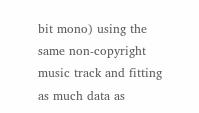bit mono) using the same non-copyright music track and fitting as much data as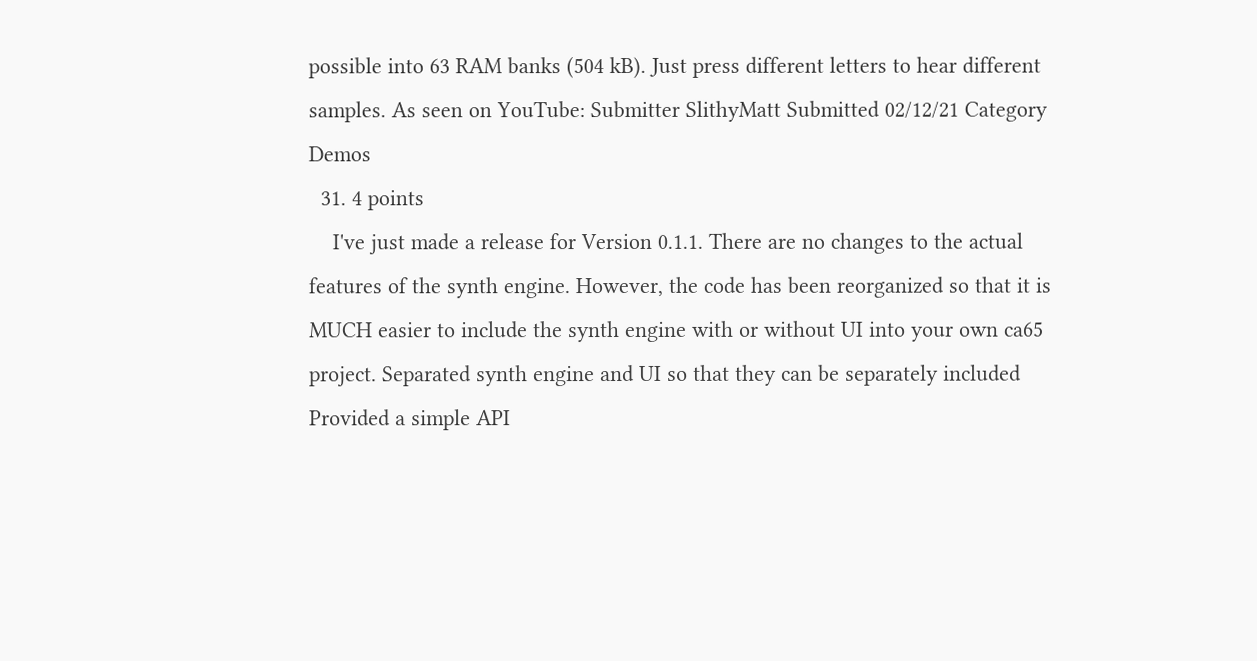possible into 63 RAM banks (504 kB). Just press different letters to hear different samples. As seen on YouTube: Submitter SlithyMatt Submitted 02/12/21 Category Demos
  31. 4 points
    I've just made a release for Version 0.1.1. There are no changes to the actual features of the synth engine. However, the code has been reorganized so that it is MUCH easier to include the synth engine with or without UI into your own ca65 project. Separated synth engine and UI so that they can be separately included Provided a simple API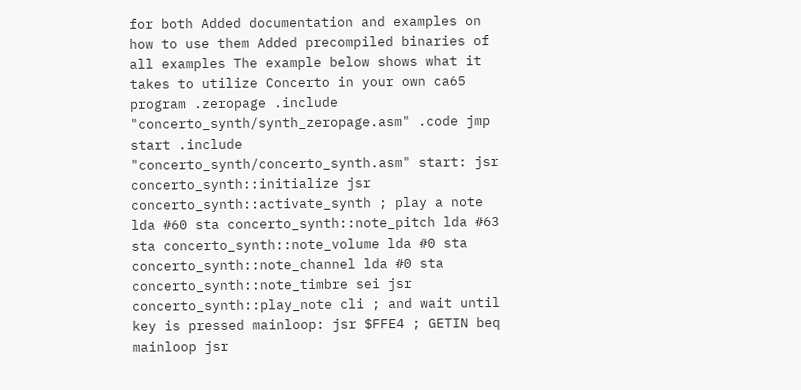for both Added documentation and examples on how to use them Added precompiled binaries of all examples The example below shows what it takes to utilize Concerto in your own ca65 program .zeropage .include "concerto_synth/synth_zeropage.asm" .code jmp start .include "concerto_synth/concerto_synth.asm" start: jsr concerto_synth::initialize jsr concerto_synth::activate_synth ; play a note lda #60 sta concerto_synth::note_pitch lda #63 sta concerto_synth::note_volume lda #0 sta concerto_synth::note_channel lda #0 sta concerto_synth::note_timbre sei jsr concerto_synth::play_note cli ; and wait until key is pressed mainloop: jsr $FFE4 ; GETIN beq mainloop jsr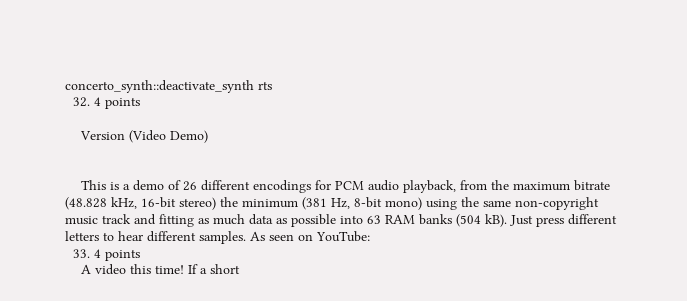concerto_synth::deactivate_synth rts
  32. 4 points

    Version (Video Demo)


    This is a demo of 26 different encodings for PCM audio playback, from the maximum bitrate (48.828 kHz, 16-bit stereo) the minimum (381 Hz, 8-bit mono) using the same non-copyright music track and fitting as much data as possible into 63 RAM banks (504 kB). Just press different letters to hear different samples. As seen on YouTube:
  33. 4 points
    A video this time! If a short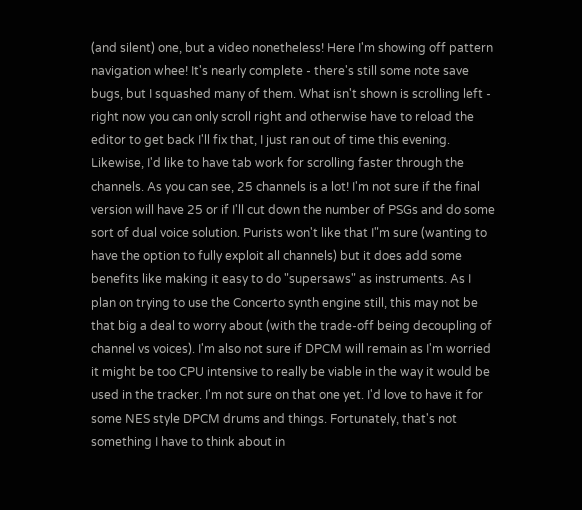(and silent) one, but a video nonetheless! Here I'm showing off pattern navigation whee! It's nearly complete - there's still some note save bugs, but I squashed many of them. What isn't shown is scrolling left - right now you can only scroll right and otherwise have to reload the editor to get back I'll fix that, I just ran out of time this evening. Likewise, I'd like to have tab work for scrolling faster through the channels. As you can see, 25 channels is a lot! I'm not sure if the final version will have 25 or if I'll cut down the number of PSGs and do some sort of dual voice solution. Purists won't like that I"m sure (wanting to have the option to fully exploit all channels) but it does add some benefits like making it easy to do "supersaws" as instruments. As I plan on trying to use the Concerto synth engine still, this may not be that big a deal to worry about (with the trade-off being decoupling of channel vs voices). I'm also not sure if DPCM will remain as I'm worried it might be too CPU intensive to really be viable in the way it would be used in the tracker. I'm not sure on that one yet. I'd love to have it for some NES style DPCM drums and things. Fortunately, that's not something I have to think about in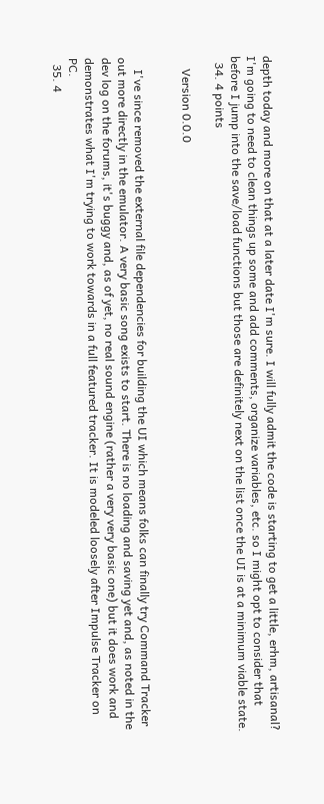depth today and more on that at a later date I'm sure. I will fully admit the code is starting to get a little, erhm, artisanal? I'm going to need to clean things up some and add comments, organize variables, etc. so I might opt to consider that before I jump into the save/load functions but those are definitely next on the list once the UI is at a minimum viable state.
  34. 4 points

    Version 0.0.0


    I've since removed the external file dependencies for building the UI which means folks can finally try Command Tracker out more directly in the emulator. A very basic song exists to start. There is no loading and saving yet and, as noted in the dev log on the forums, it's buggy and, as of yet, no real sound engine (rather a very very basic one) but it does work and demonstrates what I'm trying to work towards in a full featured tracker. It is modeled loosely after Impulse Tracker on PC.
  35. 4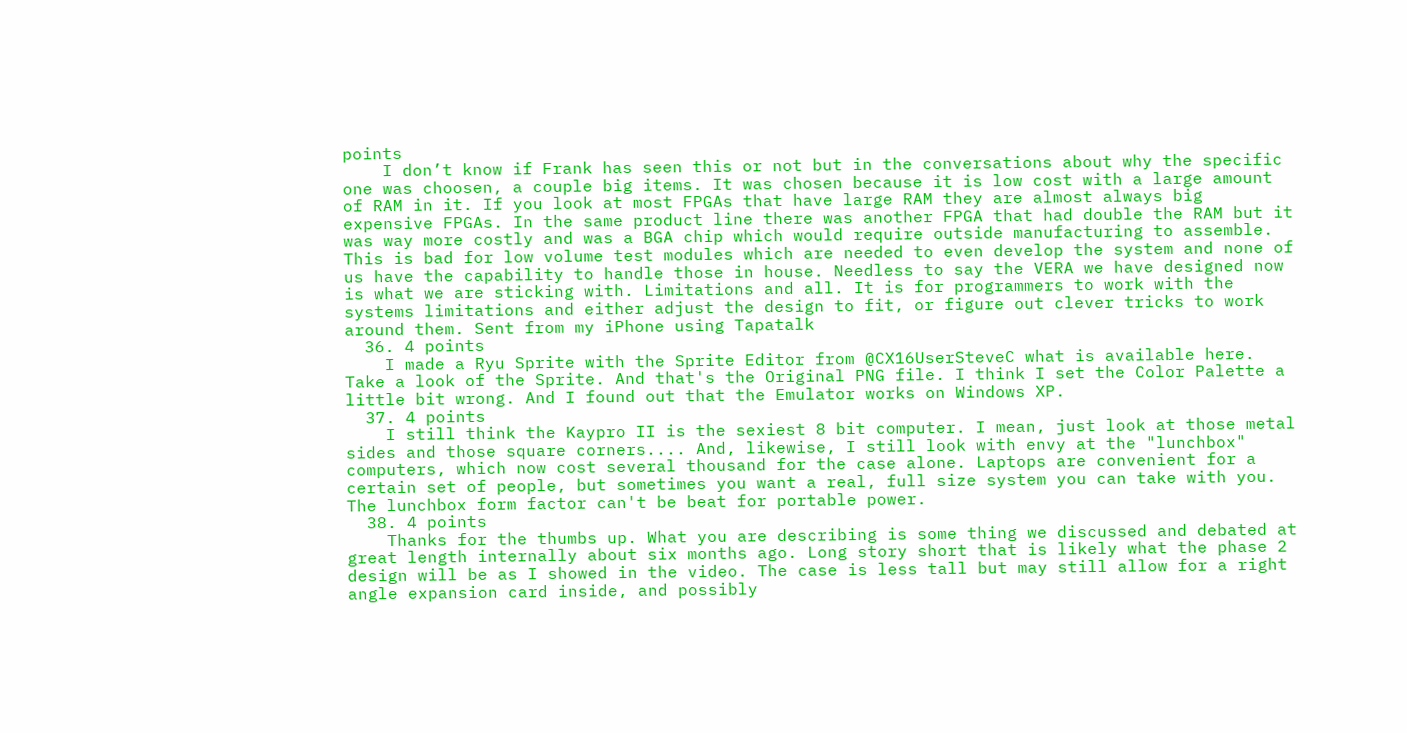points
    I don’t know if Frank has seen this or not but in the conversations about why the specific one was choosen, a couple big items. It was chosen because it is low cost with a large amount of RAM in it. If you look at most FPGAs that have large RAM they are almost always big expensive FPGAs. In the same product line there was another FPGA that had double the RAM but it was way more costly and was a BGA chip which would require outside manufacturing to assemble. This is bad for low volume test modules which are needed to even develop the system and none of us have the capability to handle those in house. Needless to say the VERA we have designed now is what we are sticking with. Limitations and all. It is for programmers to work with the systems limitations and either adjust the design to fit, or figure out clever tricks to work around them. Sent from my iPhone using Tapatalk
  36. 4 points
    I made a Ryu Sprite with the Sprite Editor from @CX16UserSteveC what is available here. Take a look of the Sprite. And that's the Original PNG file. I think I set the Color Palette a little bit wrong. And I found out that the Emulator works on Windows XP.
  37. 4 points
    I still think the Kaypro II is the sexiest 8 bit computer. I mean, just look at those metal sides and those square corners.... And, likewise, I still look with envy at the "lunchbox" computers, which now cost several thousand for the case alone. Laptops are convenient for a certain set of people, but sometimes you want a real, full size system you can take with you. The lunchbox form factor can't be beat for portable power.
  38. 4 points
    Thanks for the thumbs up. What you are describing is some thing we discussed and debated at great length internally about six months ago. Long story short that is likely what the phase 2 design will be as I showed in the video. The case is less tall but may still allow for a right angle expansion card inside, and possibly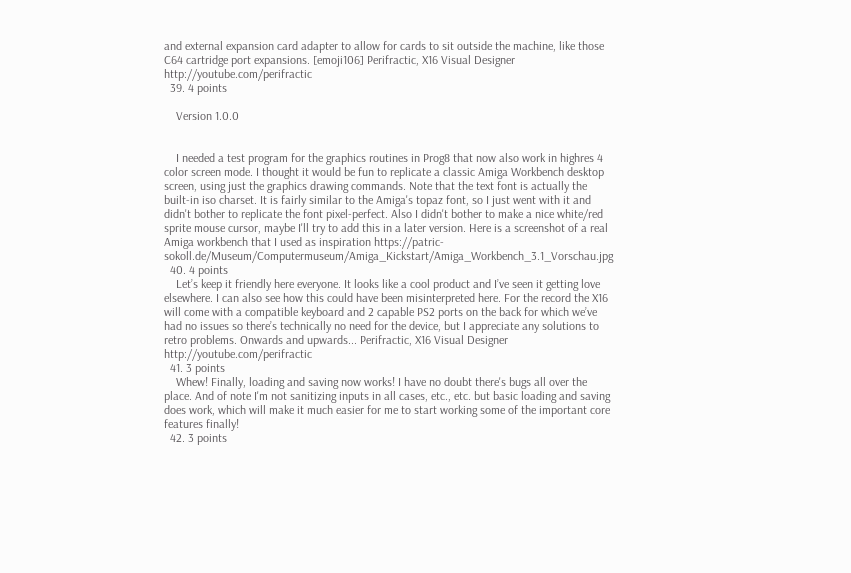and external expansion card adapter to allow for cards to sit outside the machine, like those C64 cartridge port expansions. [emoji106] Perifractic, X16 Visual Designer http://youtube.com/perifractic
  39. 4 points

    Version 1.0.0


    I needed a test program for the graphics routines in Prog8 that now also work in highres 4 color screen mode. I thought it would be fun to replicate a classic Amiga Workbench desktop screen, using just the graphics drawing commands. Note that the text font is actually the built-in iso charset. It is fairly similar to the Amiga's topaz font, so I just went with it and didn't bother to replicate the font pixel-perfect. Also I didn't bother to make a nice white/red sprite mouse cursor, maybe I'll try to add this in a later version. Here is a screenshot of a real Amiga workbench that I used as inspiration https://patric-sokoll.de/Museum/Computermuseum/Amiga_Kickstart/Amiga_Workbench_3.1_Vorschau.jpg
  40. 4 points
    Let’s keep it friendly here everyone. It looks like a cool product and I’ve seen it getting love elsewhere. I can also see how this could have been misinterpreted here. For the record the X16 will come with a compatible keyboard and 2 capable PS2 ports on the back for which we’ve had no issues so there’s technically no need for the device, but I appreciate any solutions to retro problems. Onwards and upwards... Perifractic, X16 Visual Designer http://youtube.com/perifractic
  41. 3 points
    Whew! Finally, loading and saving now works! I have no doubt there's bugs all over the place. And of note I'm not sanitizing inputs in all cases, etc., etc. but basic loading and saving does work, which will make it much easier for me to start working some of the important core features finally!
  42. 3 points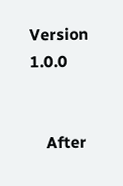Version 1.0.0


    After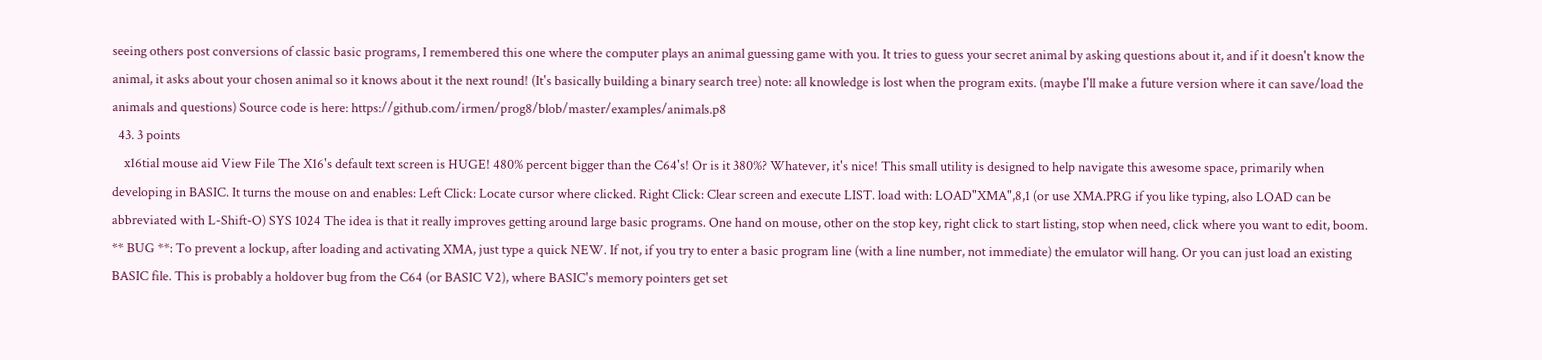seeing others post conversions of classic basic programs, I remembered this one where the computer plays an animal guessing game with you. It tries to guess your secret animal by asking questions about it, and if it doesn't know the animal, it asks about your chosen animal so it knows about it the next round! (It's basically building a binary search tree) note: all knowledge is lost when the program exits. (maybe I'll make a future version where it can save/load the animals and questions) Source code is here: https://github.com/irmen/prog8/blob/master/examples/animals.p8
  43. 3 points
    x16tial mouse aid View File The X16's default text screen is HUGE! 480% percent bigger than the C64's! Or is it 380%? Whatever, it's nice! This small utility is designed to help navigate this awesome space, primarily when developing in BASIC. It turns the mouse on and enables: Left Click: Locate cursor where clicked. Right Click: Clear screen and execute LIST. load with: LOAD"XMA",8,1 (or use XMA.PRG if you like typing, also LOAD can be abbreviated with L-Shift-O) SYS 1024 The idea is that it really improves getting around large basic programs. One hand on mouse, other on the stop key, right click to start listing, stop when need, click where you want to edit, boom. ** BUG **: To prevent a lockup, after loading and activating XMA, just type a quick NEW. If not, if you try to enter a basic program line (with a line number, not immediate) the emulator will hang. Or you can just load an existing BASIC file. This is probably a holdover bug from the C64 (or BASIC V2), where BASIC's memory pointers get set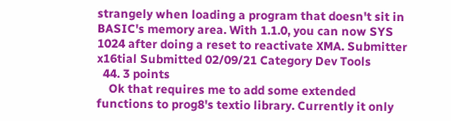strangely when loading a program that doesn't sit in BASIC's memory area. With 1.1.0, you can now SYS 1024 after doing a reset to reactivate XMA. Submitter x16tial Submitted 02/09/21 Category Dev Tools
  44. 3 points
    Ok that requires me to add some extended functions to prog8's textio library. Currently it only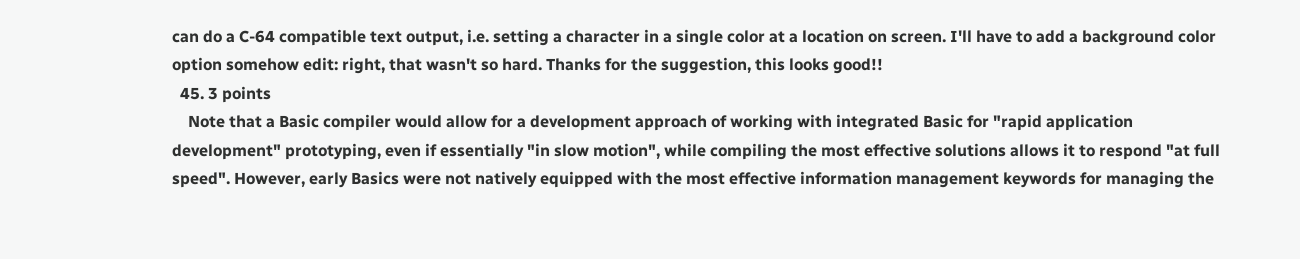can do a C-64 compatible text output, i.e. setting a character in a single color at a location on screen. I'll have to add a background color option somehow edit: right, that wasn't so hard. Thanks for the suggestion, this looks good!!
  45. 3 points
    Note that a Basic compiler would allow for a development approach of working with integrated Basic for "rapid application development" prototyping, even if essentially "in slow motion", while compiling the most effective solutions allows it to respond "at full speed". However, early Basics were not natively equipped with the most effective information management keywords for managing the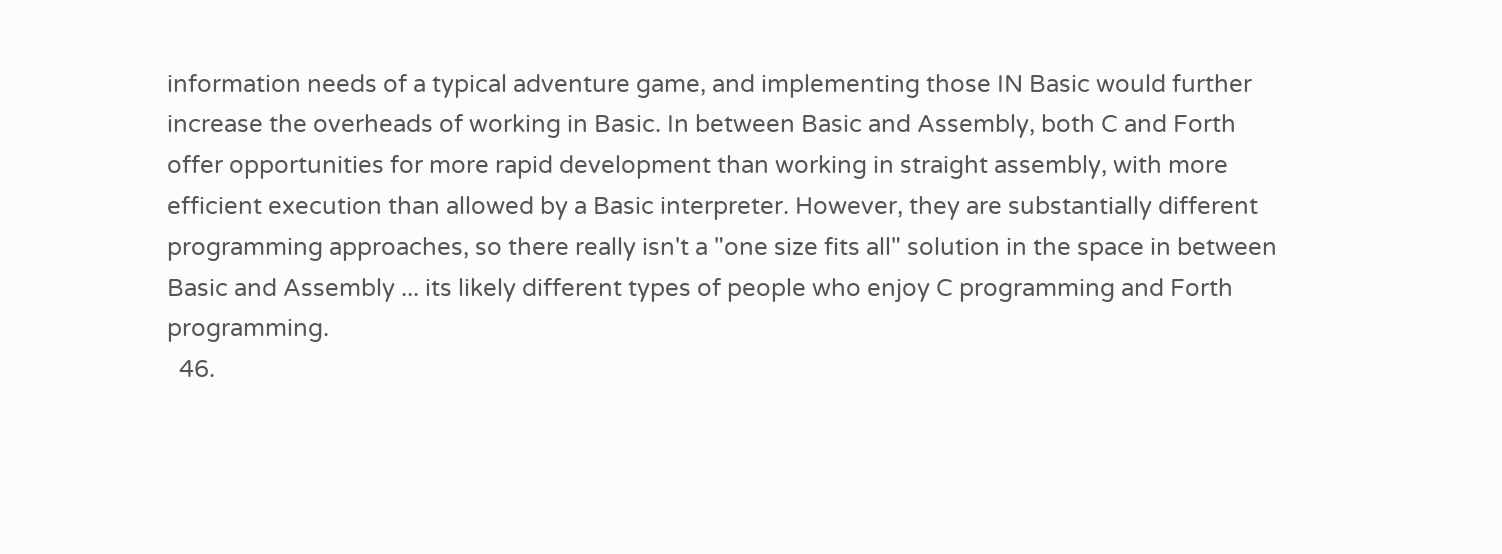information needs of a typical adventure game, and implementing those IN Basic would further increase the overheads of working in Basic. In between Basic and Assembly, both C and Forth offer opportunities for more rapid development than working in straight assembly, with more efficient execution than allowed by a Basic interpreter. However, they are substantially different programming approaches, so there really isn't a "one size fits all" solution in the space in between Basic and Assembly ... its likely different types of people who enjoy C programming and Forth programming.
  46.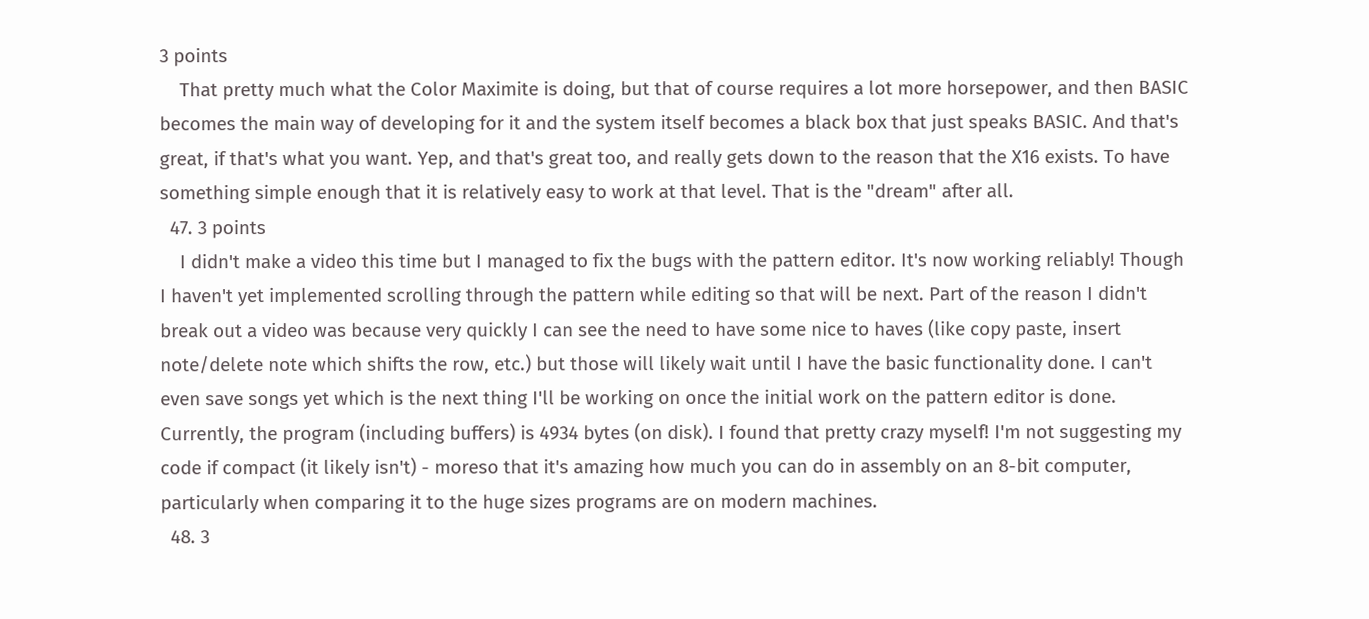3 points
    That pretty much what the Color Maximite is doing, but that of course requires a lot more horsepower, and then BASIC becomes the main way of developing for it and the system itself becomes a black box that just speaks BASIC. And that's great, if that's what you want. Yep, and that's great too, and really gets down to the reason that the X16 exists. To have something simple enough that it is relatively easy to work at that level. That is the "dream" after all.
  47. 3 points
    I didn't make a video this time but I managed to fix the bugs with the pattern editor. It's now working reliably! Though I haven't yet implemented scrolling through the pattern while editing so that will be next. Part of the reason I didn't break out a video was because very quickly I can see the need to have some nice to haves (like copy paste, insert note/delete note which shifts the row, etc.) but those will likely wait until I have the basic functionality done. I can't even save songs yet which is the next thing I'll be working on once the initial work on the pattern editor is done. Currently, the program (including buffers) is 4934 bytes (on disk). I found that pretty crazy myself! I'm not suggesting my code if compact (it likely isn't) - moreso that it's amazing how much you can do in assembly on an 8-bit computer, particularly when comparing it to the huge sizes programs are on modern machines.
  48. 3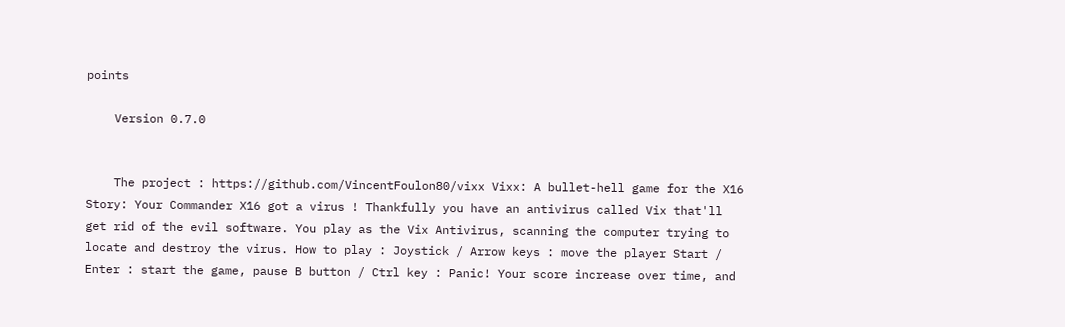points

    Version 0.7.0


    The project : https://github.com/VincentFoulon80/vixx Vixx: A bullet-hell game for the X16 Story: Your Commander X16 got a virus ! Thankfully you have an antivirus called Vix that'll get rid of the evil software. You play as the Vix Antivirus, scanning the computer trying to locate and destroy the virus. How to play : Joystick / Arrow keys : move the player Start / Enter : start the game, pause B button / Ctrl key : Panic! Your score increase over time, and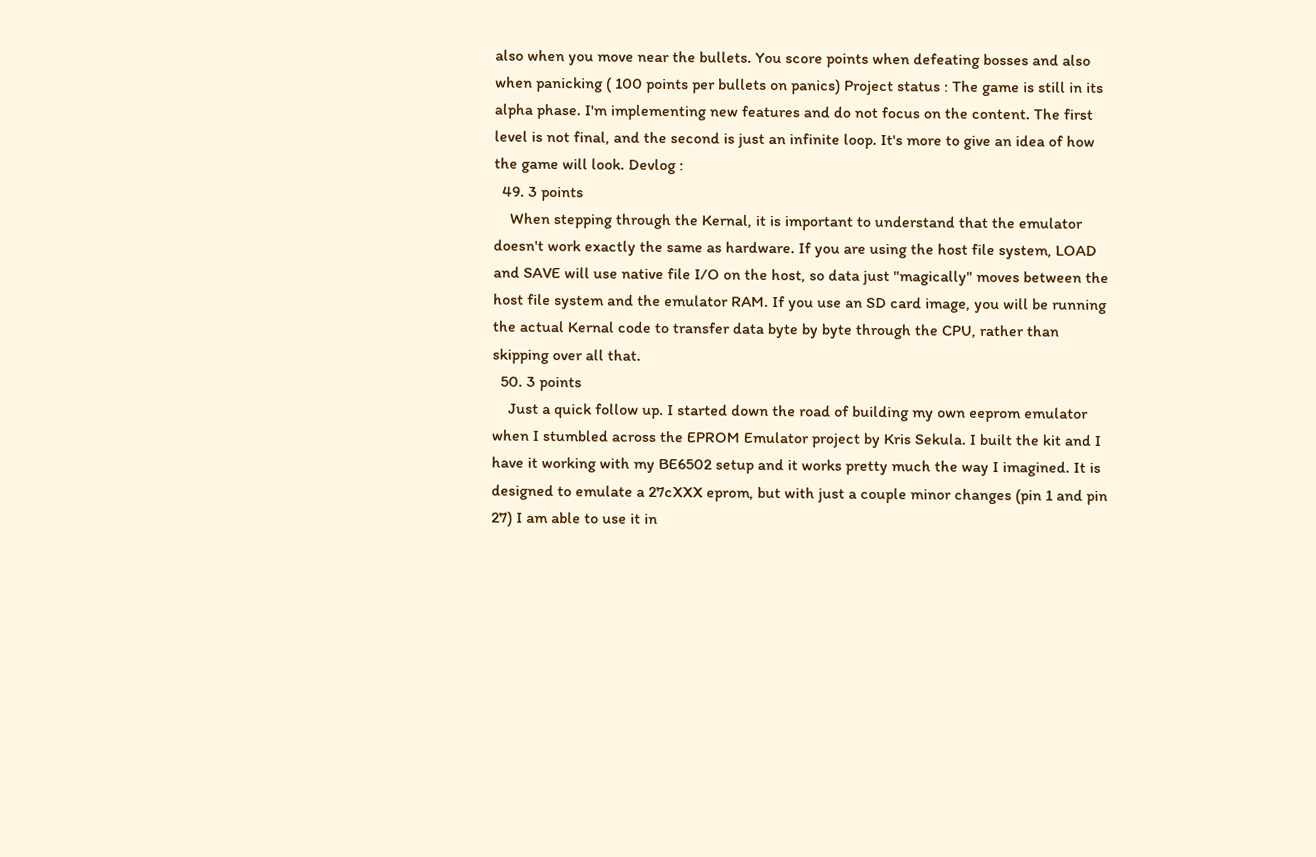also when you move near the bullets. You score points when defeating bosses and also when panicking ( 100 points per bullets on panics) Project status : The game is still in its alpha phase. I'm implementing new features and do not focus on the content. The first level is not final, and the second is just an infinite loop. It's more to give an idea of how the game will look. Devlog :
  49. 3 points
    When stepping through the Kernal, it is important to understand that the emulator doesn't work exactly the same as hardware. If you are using the host file system, LOAD and SAVE will use native file I/O on the host, so data just "magically" moves between the host file system and the emulator RAM. If you use an SD card image, you will be running the actual Kernal code to transfer data byte by byte through the CPU, rather than skipping over all that.
  50. 3 points
    Just a quick follow up. I started down the road of building my own eeprom emulator when I stumbled across the EPROM Emulator project by Kris Sekula. I built the kit and I have it working with my BE6502 setup and it works pretty much the way I imagined. It is designed to emulate a 27cXXX eprom, but with just a couple minor changes (pin 1 and pin 27) I am able to use it in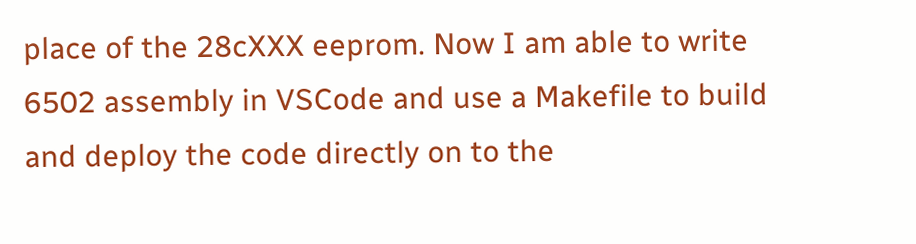place of the 28cXXX eeprom. Now I am able to write 6502 assembly in VSCode and use a Makefile to build and deploy the code directly on to the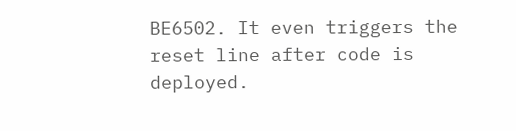BE6502. It even triggers the reset line after code is deployed.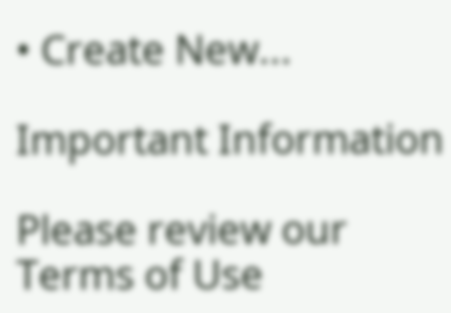• Create New...

Important Information

Please review our Terms of Use